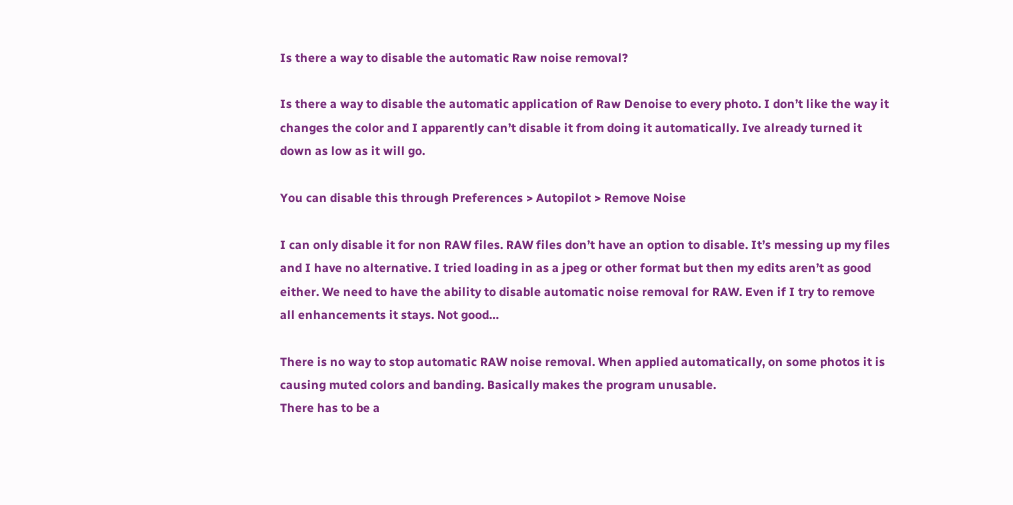Is there a way to disable the automatic Raw noise removal?

Is there a way to disable the automatic application of Raw Denoise to every photo. I don’t like the way it changes the color and I apparently can’t disable it from doing it automatically. Ive already turned it down as low as it will go.

You can disable this through Preferences > Autopilot > Remove Noise

I can only disable it for non RAW files. RAW files don’t have an option to disable. It’s messing up my files and I have no alternative. I tried loading in as a jpeg or other format but then my edits aren’t as good either. We need to have the ability to disable automatic noise removal for RAW. Even if I try to remove all enhancements it stays. Not good…

There is no way to stop automatic RAW noise removal. When applied automatically, on some photos it is causing muted colors and banding. Basically makes the program unusable.
There has to be a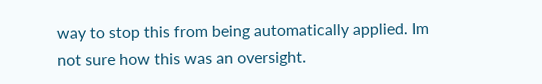way to stop this from being automatically applied. Im not sure how this was an oversight.